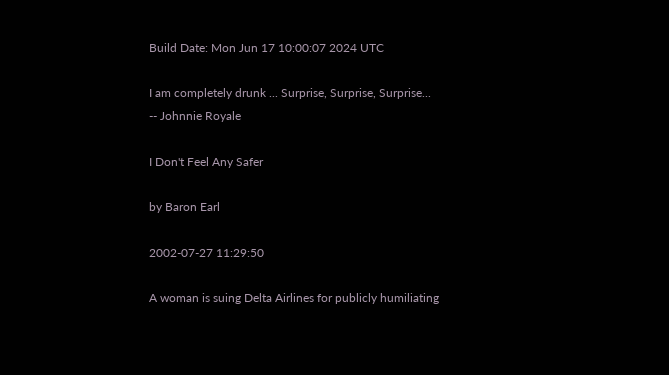Build Date: Mon Jun 17 10:00:07 2024 UTC

I am completely drunk ... Surprise, Surprise, Surprise...
-- Johnnie Royale

I Don't Feel Any Safer

by Baron Earl

2002-07-27 11:29:50

A woman is suing Delta Airlines for publicly humiliating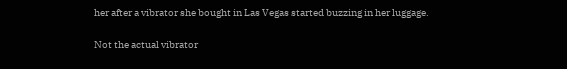her after a vibrator she bought in Las Vegas started buzzing in her luggage.

Not the actual vibrator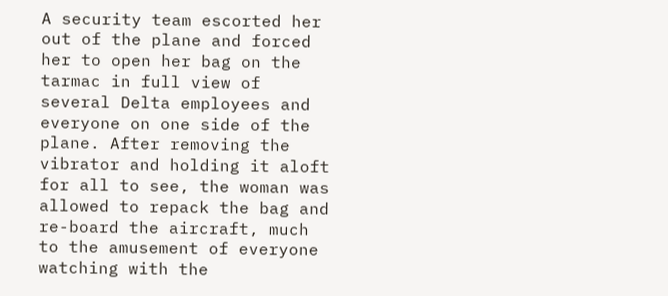A security team escorted her out of the plane and forced her to open her bag on the tarmac in full view of several Delta employees and everyone on one side of the plane. After removing the vibrator and holding it aloft for all to see, the woman was allowed to repack the bag and re-board the aircraft, much to the amusement of everyone watching with the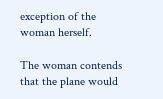exception of the woman herself.

The woman contends that the plane would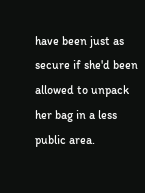have been just as secure if she'd been allowed to unpack her bag in a less public area.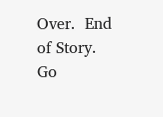Over.  End of Story.  Go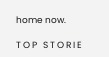home now.

T O P   S T O R I E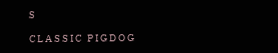S

C L A S S I C   P I G D O G